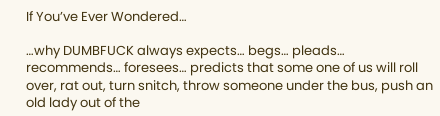If You’ve Ever Wondered…

…why DUMBFUCK always expects… begs… pleads… recommends… foresees… predicts that some one of us will roll over, rat out, turn snitch, throw someone under the bus, push an old lady out of the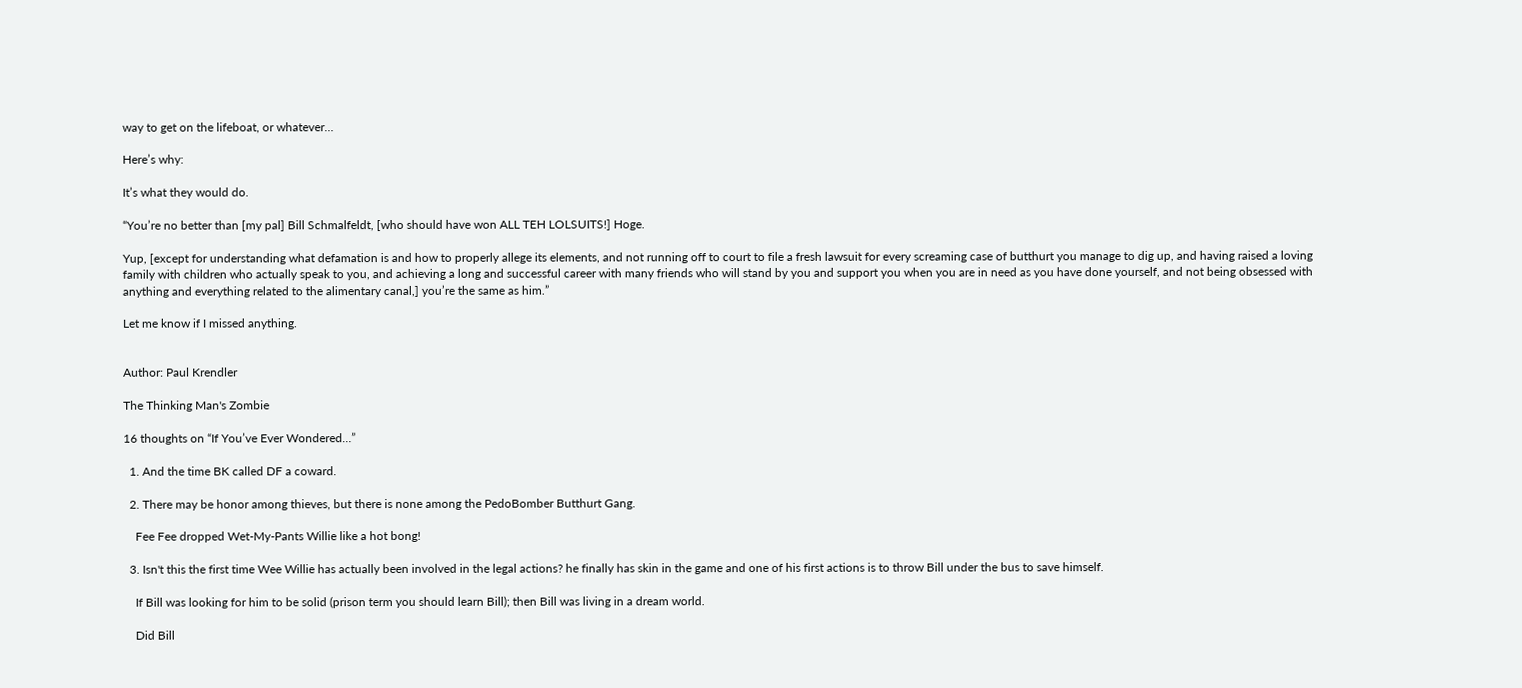way to get on the lifeboat, or whatever…

Here’s why:

It’s what they would do.

“You’re no better than [my pal] Bill Schmalfeldt, [who should have won ALL TEH LOLSUITS!] Hoge.

Yup, [except for understanding what defamation is and how to properly allege its elements, and not running off to court to file a fresh lawsuit for every screaming case of butthurt you manage to dig up, and having raised a loving family with children who actually speak to you, and achieving a long and successful career with many friends who will stand by you and support you when you are in need as you have done yourself, and not being obsessed with anything and everything related to the alimentary canal,] you’re the same as him.”

Let me know if I missed anything.


Author: Paul Krendler

The Thinking Man's Zombie

16 thoughts on “If You’ve Ever Wondered…”

  1. And the time BK called DF a coward.

  2. There may be honor among thieves, but there is none among the PedoBomber Butthurt Gang.

    Fee Fee dropped Wet-My-Pants Willie like a hot bong!

  3. Isn't this the first time Wee Willie has actually been involved in the legal actions? he finally has skin in the game and one of his first actions is to throw Bill under the bus to save himself.

    If Bill was looking for him to be solid (prison term you should learn Bill); then Bill was living in a dream world.

    Did Bill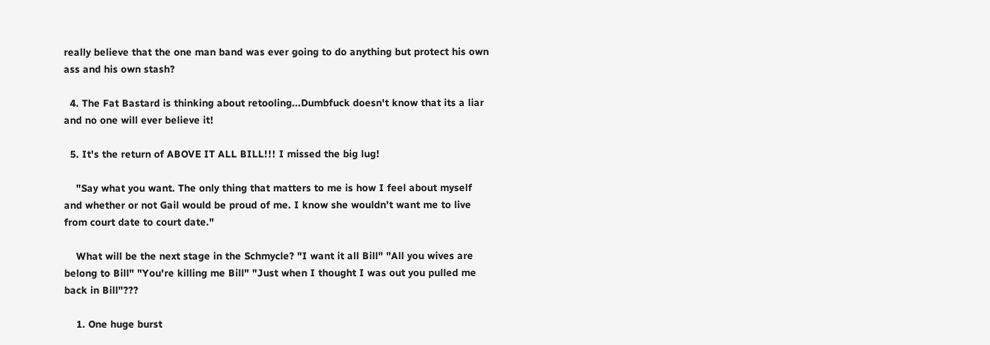really believe that the one man band was ever going to do anything but protect his own ass and his own stash?

  4. The Fat Bastard is thinking about retooling...Dumbfuck doesn't know that its a liar and no one will ever believe it!

  5. It's the return of ABOVE IT ALL BILL!!! I missed the big lug!

    "Say what you want. The only thing that matters to me is how I feel about myself and whether or not Gail would be proud of me. I know she wouldn’t want me to live from court date to court date."

    What will be the next stage in the Schmycle? "I want it all Bill" "All you wives are belong to Bill" "You're killing me Bill" "Just when I thought I was out you pulled me back in Bill"???

    1. One huge burst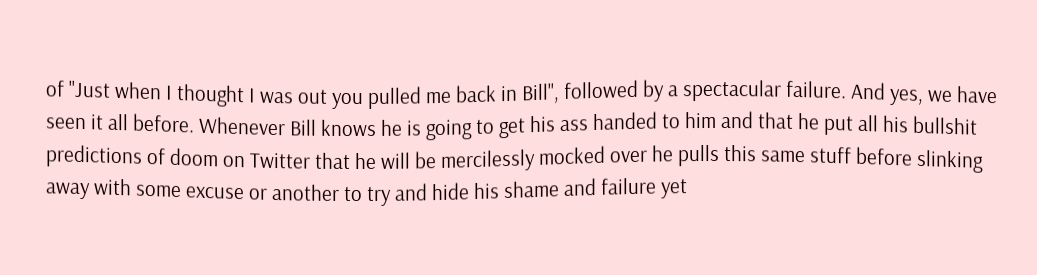of "Just when I thought I was out you pulled me back in Bill", followed by a spectacular failure. And yes, we have seen it all before. Whenever Bill knows he is going to get his ass handed to him and that he put all his bullshit predictions of doom on Twitter that he will be mercilessly mocked over he pulls this same stuff before slinking away with some excuse or another to try and hide his shame and failure yet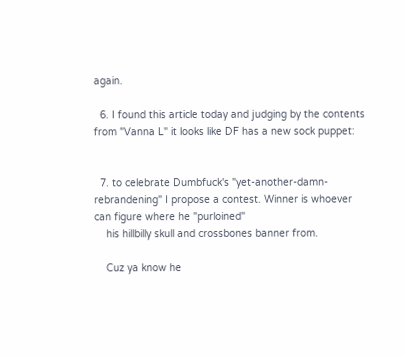again.

  6. I found this article today and judging by the contents from "Vanna L" it looks like DF has a new sock puppet:


  7. to celebrate Dumbfuck's "yet-another-damn-rebrandening" I propose a contest. Winner is whoever can figure where he "purloined"
    his hillbilly skull and crossbones banner from.

    Cuz ya know he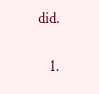did.

    1.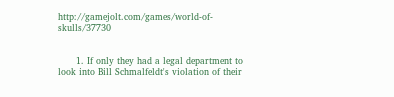http://gamejolt.com/games/world-of-skulls/37730


      1. If only they had a legal department to look into Bill Schmalfeldt's violation of their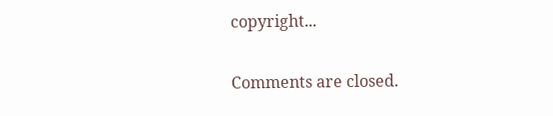copyright...


Comments are closed.